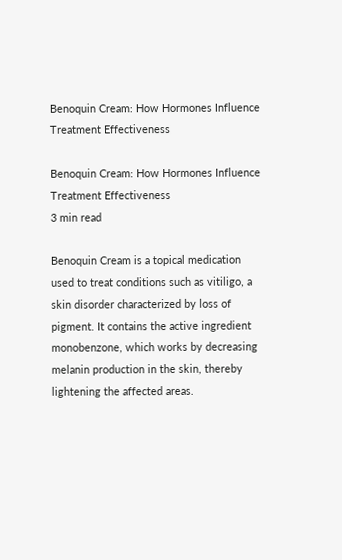Benoquin Cream: How Hormones Influence Treatment Effectiveness

Benoquin Cream: How Hormones Influence Treatment Effectiveness
3 min read

Benoquin Cream is a topical medication used to treat conditions such as vitiligo, a skin disorder characterized by loss of pigment. It contains the active ingredient monobenzone, which works by decreasing melanin production in the skin, thereby lightening the affected areas.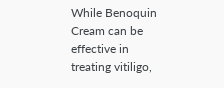While Benoquin Cream can be effective in treating vitiligo,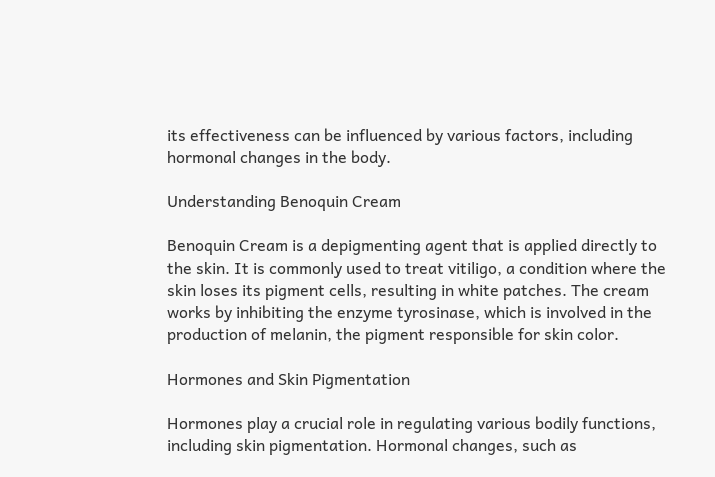its effectiveness can be influenced by various factors, including hormonal changes in the body.

Understanding Benoquin Cream

Benoquin Cream is a depigmenting agent that is applied directly to the skin. It is commonly used to treat vitiligo, a condition where the skin loses its pigment cells, resulting in white patches. The cream works by inhibiting the enzyme tyrosinase, which is involved in the production of melanin, the pigment responsible for skin color.

Hormones and Skin Pigmentation

Hormones play a crucial role in regulating various bodily functions, including skin pigmentation. Hormonal changes, such as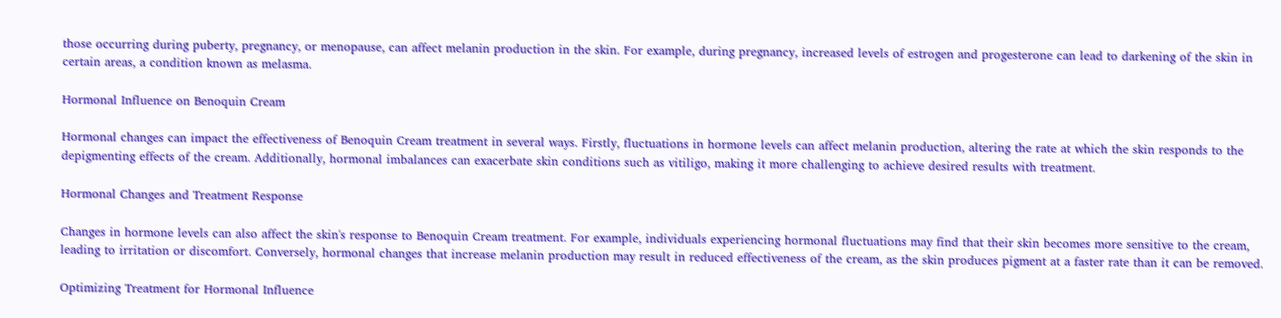those occurring during puberty, pregnancy, or menopause, can affect melanin production in the skin. For example, during pregnancy, increased levels of estrogen and progesterone can lead to darkening of the skin in certain areas, a condition known as melasma.

Hormonal Influence on Benoquin Cream

Hormonal changes can impact the effectiveness of Benoquin Cream treatment in several ways. Firstly, fluctuations in hormone levels can affect melanin production, altering the rate at which the skin responds to the depigmenting effects of the cream. Additionally, hormonal imbalances can exacerbate skin conditions such as vitiligo, making it more challenging to achieve desired results with treatment.

Hormonal Changes and Treatment Response

Changes in hormone levels can also affect the skin's response to Benoquin Cream treatment. For example, individuals experiencing hormonal fluctuations may find that their skin becomes more sensitive to the cream, leading to irritation or discomfort. Conversely, hormonal changes that increase melanin production may result in reduced effectiveness of the cream, as the skin produces pigment at a faster rate than it can be removed.

Optimizing Treatment for Hormonal Influence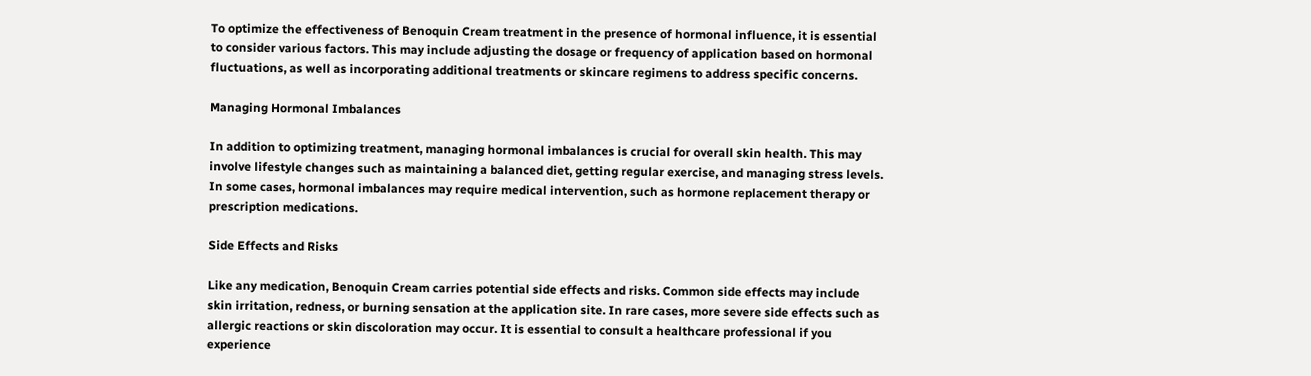To optimize the effectiveness of Benoquin Cream treatment in the presence of hormonal influence, it is essential to consider various factors. This may include adjusting the dosage or frequency of application based on hormonal fluctuations, as well as incorporating additional treatments or skincare regimens to address specific concerns.

Managing Hormonal Imbalances

In addition to optimizing treatment, managing hormonal imbalances is crucial for overall skin health. This may involve lifestyle changes such as maintaining a balanced diet, getting regular exercise, and managing stress levels. In some cases, hormonal imbalances may require medical intervention, such as hormone replacement therapy or prescription medications.

Side Effects and Risks

Like any medication, Benoquin Cream carries potential side effects and risks. Common side effects may include skin irritation, redness, or burning sensation at the application site. In rare cases, more severe side effects such as allergic reactions or skin discoloration may occur. It is essential to consult a healthcare professional if you experience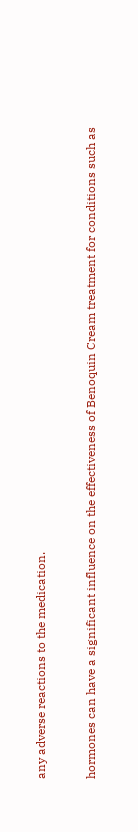any adverse reactions to the medication.


hormones can have a significant influence on the effectiveness of Benoquin Cream treatment for conditions such as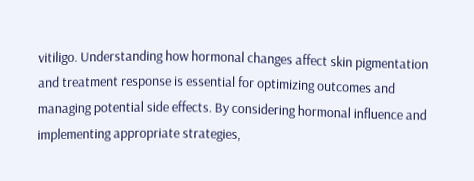vitiligo. Understanding how hormonal changes affect skin pigmentation and treatment response is essential for optimizing outcomes and managing potential side effects. By considering hormonal influence and implementing appropriate strategies,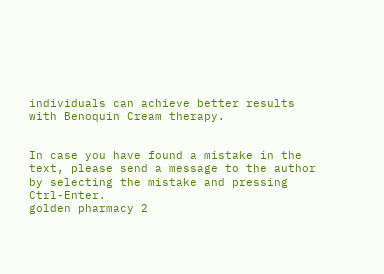individuals can achieve better results with Benoquin Cream therapy.


In case you have found a mistake in the text, please send a message to the author by selecting the mistake and pressing Ctrl-Enter.
golden pharmacy 2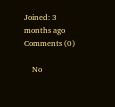Joined: 3 months ago
Comments (0)

    No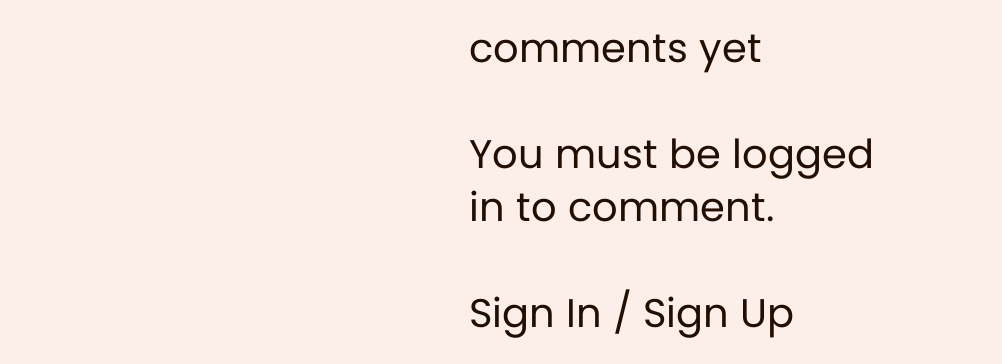comments yet

You must be logged in to comment.

Sign In / Sign Up